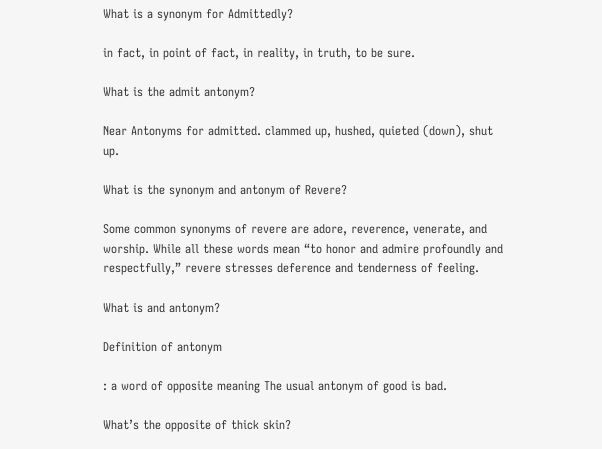What is a synonym for Admittedly?

in fact, in point of fact, in reality, in truth, to be sure.

What is the admit antonym?

Near Antonyms for admitted. clammed up, hushed, quieted (down), shut up.

What is the synonym and antonym of Revere?

Some common synonyms of revere are adore, reverence, venerate, and worship. While all these words mean “to honor and admire profoundly and respectfully,” revere stresses deference and tenderness of feeling.

What is and antonym?

Definition of antonym

: a word of opposite meaning The usual antonym of good is bad.

What’s the opposite of thick skin?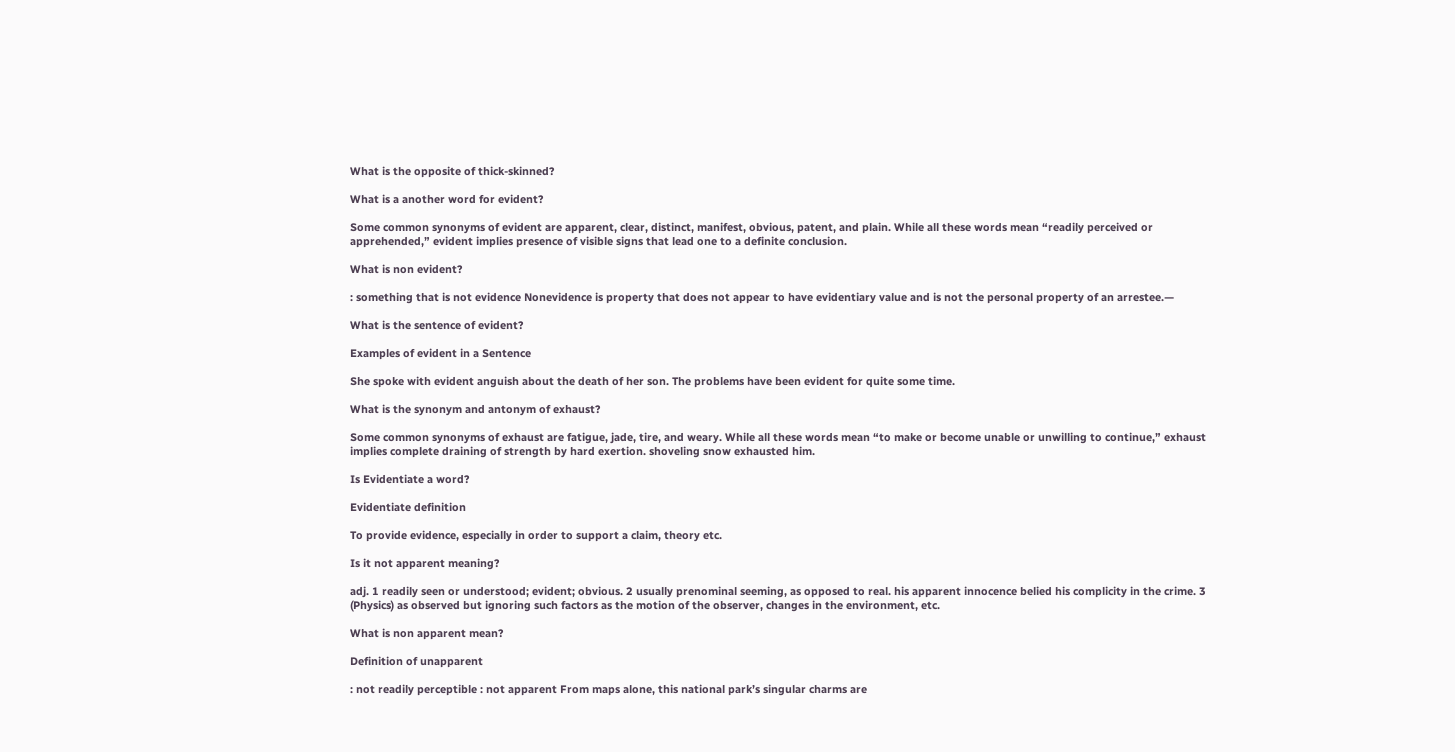What is the opposite of thick-skinned?

What is a another word for evident?

Some common synonyms of evident are apparent, clear, distinct, manifest, obvious, patent, and plain. While all these words mean “readily perceived or apprehended,” evident implies presence of visible signs that lead one to a definite conclusion.

What is non evident?

: something that is not evidence Nonevidence is property that does not appear to have evidentiary value and is not the personal property of an arrestee.—

What is the sentence of evident?

Examples of evident in a Sentence

She spoke with evident anguish about the death of her son. The problems have been evident for quite some time.

What is the synonym and antonym of exhaust?

Some common synonyms of exhaust are fatigue, jade, tire, and weary. While all these words mean “to make or become unable or unwilling to continue,” exhaust implies complete draining of strength by hard exertion. shoveling snow exhausted him.

Is Evidentiate a word?

Evidentiate definition

To provide evidence, especially in order to support a claim, theory etc.

Is it not apparent meaning?

adj. 1 readily seen or understood; evident; obvious. 2 usually prenominal seeming, as opposed to real. his apparent innocence belied his complicity in the crime. 3 (Physics) as observed but ignoring such factors as the motion of the observer, changes in the environment, etc.

What is non apparent mean?

Definition of unapparent

: not readily perceptible : not apparent From maps alone, this national park’s singular charms are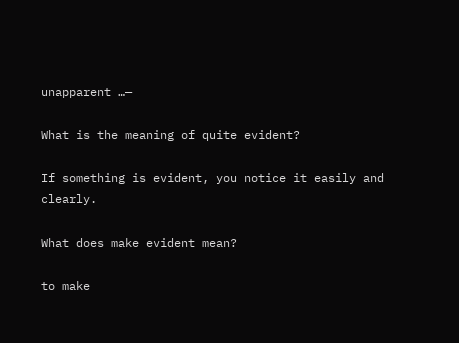unapparent …—

What is the meaning of quite evident?

If something is evident, you notice it easily and clearly.

What does make evident mean?

to make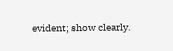evident; show clearly.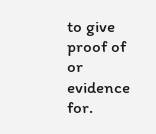to give proof of or evidence for.